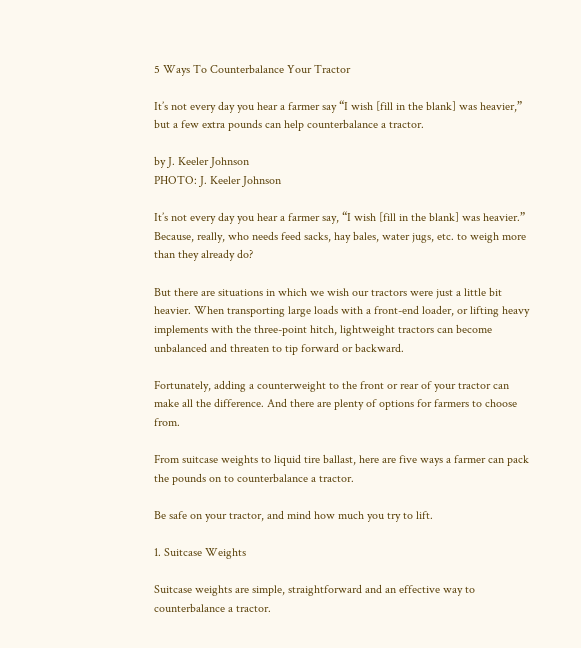5 Ways To Counterbalance Your Tractor

It’s not every day you hear a farmer say “I wish [fill in the blank] was heavier,” but a few extra pounds can help counterbalance a tractor.

by J. Keeler Johnson
PHOTO: J. Keeler Johnson

It’s not every day you hear a farmer say, “I wish [fill in the blank] was heavier.” Because, really, who needs feed sacks, hay bales, water jugs, etc. to weigh more than they already do?

But there are situations in which we wish our tractors were just a little bit heavier. When transporting large loads with a front-end loader, or lifting heavy implements with the three-point hitch, lightweight tractors can become unbalanced and threaten to tip forward or backward.

Fortunately, adding a counterweight to the front or rear of your tractor can make all the difference. And there are plenty of options for farmers to choose from.

From suitcase weights to liquid tire ballast, here are five ways a farmer can pack the pounds on to counterbalance a tractor.

Be safe on your tractor, and mind how much you try to lift.

1. Suitcase Weights

Suitcase weights are simple, straightforward and an effective way to counterbalance a tractor.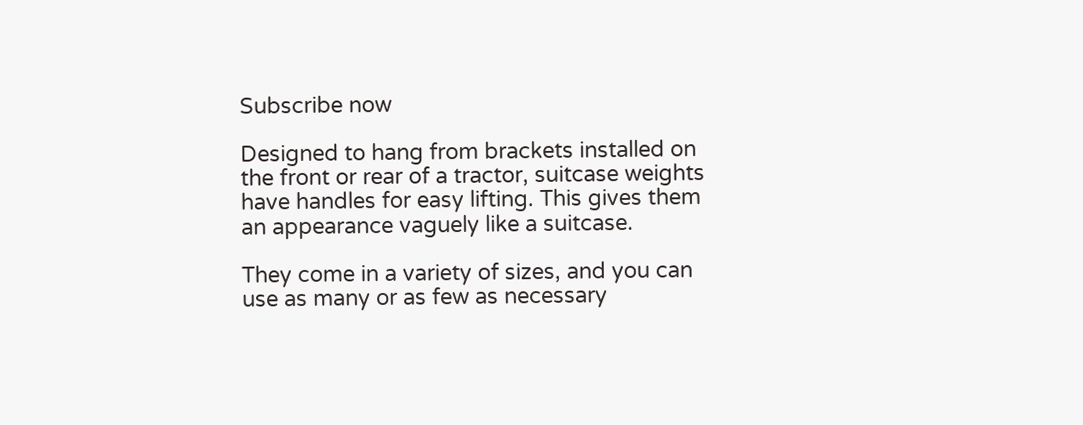Subscribe now

Designed to hang from brackets installed on the front or rear of a tractor, suitcase weights have handles for easy lifting. This gives them an appearance vaguely like a suitcase.

They come in a variety of sizes, and you can use as many or as few as necessary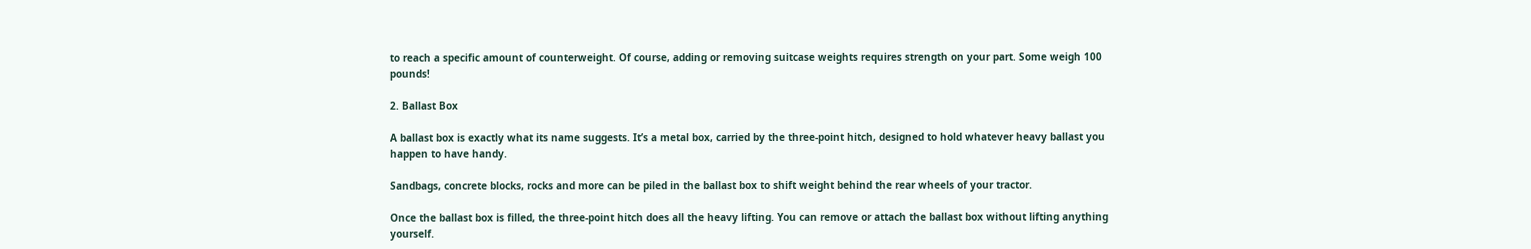to reach a specific amount of counterweight. Of course, adding or removing suitcase weights requires strength on your part. Some weigh 100 pounds!

2. Ballast Box

A ballast box is exactly what its name suggests. It’s a metal box, carried by the three-point hitch, designed to hold whatever heavy ballast you happen to have handy.

Sandbags, concrete blocks, rocks and more can be piled in the ballast box to shift weight behind the rear wheels of your tractor.

Once the ballast box is filled, the three-point hitch does all the heavy lifting. You can remove or attach the ballast box without lifting anything yourself.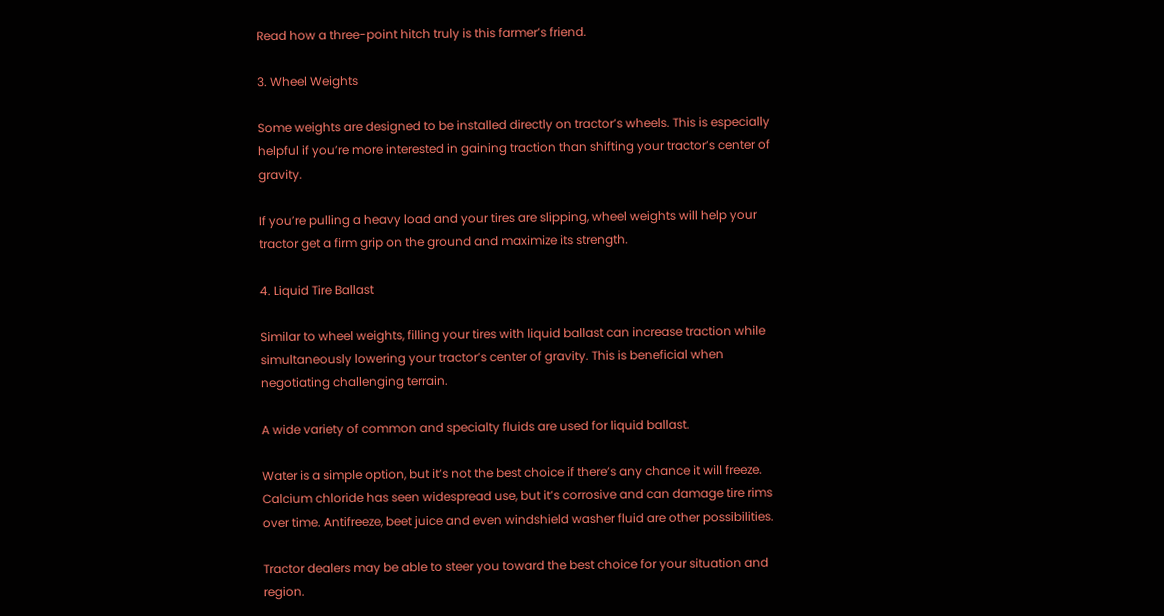Read how a three-point hitch truly is this farmer’s friend.

3. Wheel Weights

Some weights are designed to be installed directly on tractor’s wheels. This is especially helpful if you’re more interested in gaining traction than shifting your tractor’s center of gravity.

If you’re pulling a heavy load and your tires are slipping, wheel weights will help your tractor get a firm grip on the ground and maximize its strength.

4. Liquid Tire Ballast

Similar to wheel weights, filling your tires with liquid ballast can increase traction while simultaneously lowering your tractor’s center of gravity. This is beneficial when negotiating challenging terrain.

A wide variety of common and specialty fluids are used for liquid ballast.

Water is a simple option, but it’s not the best choice if there’s any chance it will freeze. Calcium chloride has seen widespread use, but it’s corrosive and can damage tire rims over time. Antifreeze, beet juice and even windshield washer fluid are other possibilities.

Tractor dealers may be able to steer you toward the best choice for your situation and region.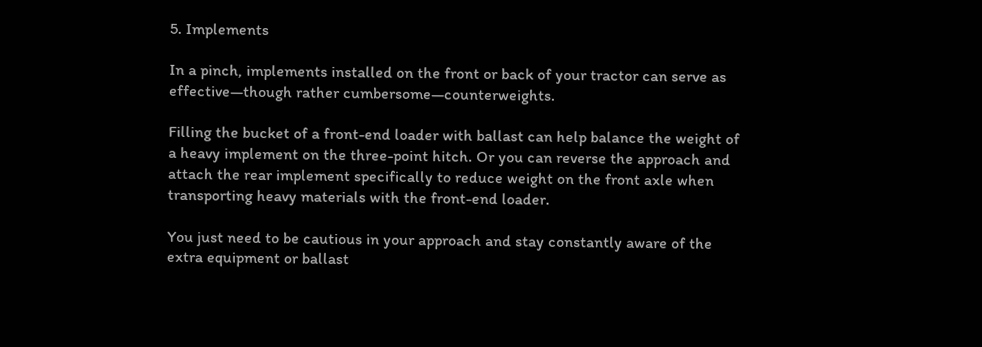5. Implements

In a pinch, implements installed on the front or back of your tractor can serve as effective—though rather cumbersome—counterweights.

Filling the bucket of a front-end loader with ballast can help balance the weight of a heavy implement on the three-point hitch. Or you can reverse the approach and attach the rear implement specifically to reduce weight on the front axle when transporting heavy materials with the front-end loader.

You just need to be cautious in your approach and stay constantly aware of the extra equipment or ballast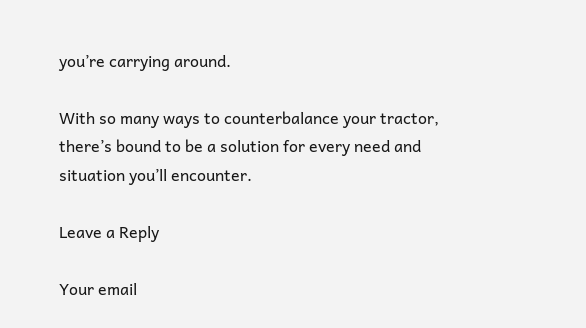you’re carrying around.

With so many ways to counterbalance your tractor, there’s bound to be a solution for every need and situation you’ll encounter.

Leave a Reply

Your email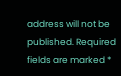address will not be published. Required fields are marked *